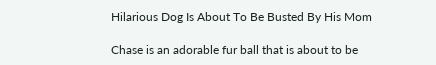Hilarious Dog Is About To Be Busted By His Mom

Chase is an adorable fur ball that is about to be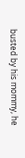busted by his mommy, he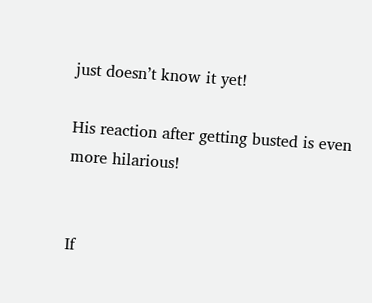just doesn’t know it yet!

His reaction after getting busted is even more hilarious!


If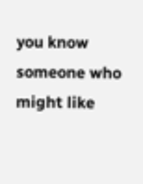you know someone who might like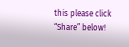this please click “Share” below!